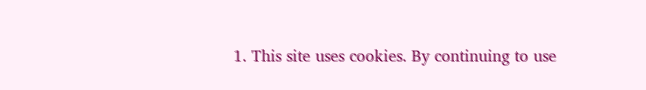1. This site uses cookies. By continuing to use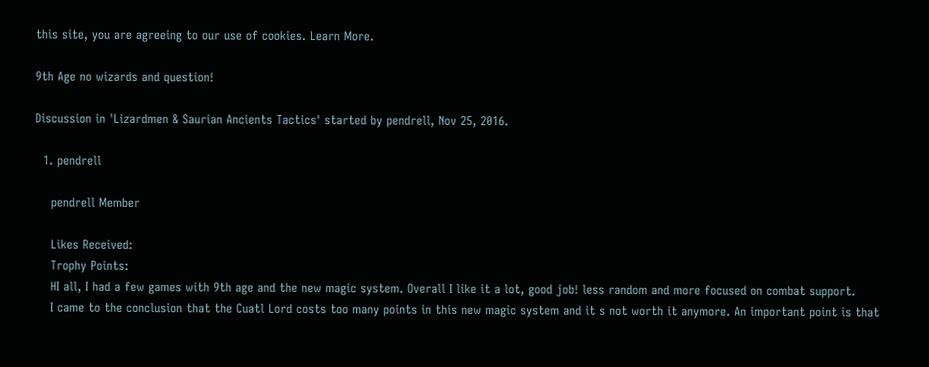this site, you are agreeing to our use of cookies. Learn More.

9th Age no wizards and question!

Discussion in 'Lizardmen & Saurian Ancients Tactics' started by pendrell, Nov 25, 2016.

  1. pendrell

    pendrell Member

    Likes Received:
    Trophy Points:
    HI all, I had a few games with 9th age and the new magic system. Overall I like it a lot, good job! less random and more focused on combat support.
    I came to the conclusion that the Cuatl Lord costs too many points in this new magic system and it s not worth it anymore. An important point is that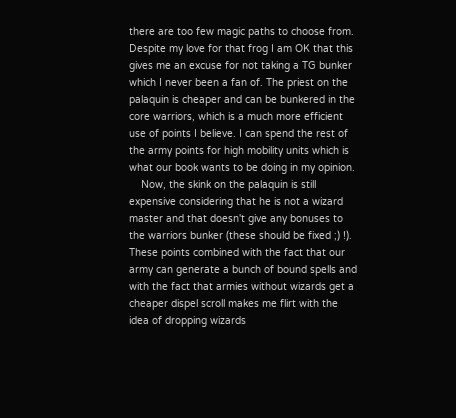there are too few magic paths to choose from. Despite my love for that frog I am OK that this gives me an excuse for not taking a TG bunker which I never been a fan of. The priest on the palaquin is cheaper and can be bunkered in the core warriors, which is a much more efficient use of points I believe. I can spend the rest of the army points for high mobility units which is what our book wants to be doing in my opinion.
    Now, the skink on the palaquin is still expensive considering that he is not a wizard master and that doesn't give any bonuses to the warriors bunker (these should be fixed ;) !). These points combined with the fact that our army can generate a bunch of bound spells and with the fact that armies without wizards get a cheaper dispel scroll makes me flirt with the idea of dropping wizards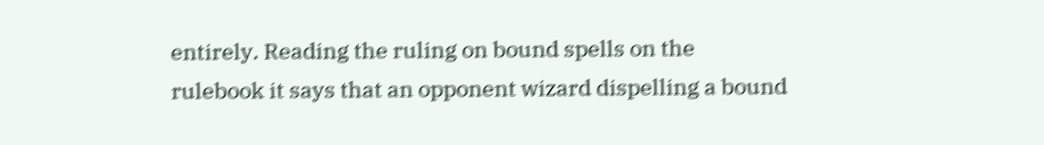entirely. Reading the ruling on bound spells on the rulebook it says that an opponent wizard dispelling a bound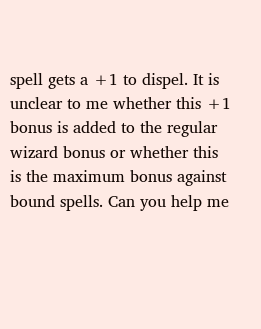spell gets a +1 to dispel. It is unclear to me whether this +1 bonus is added to the regular wizard bonus or whether this is the maximum bonus against bound spells. Can you help me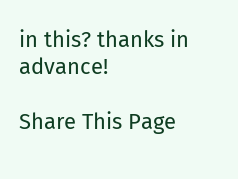in this? thanks in advance!

Share This Page